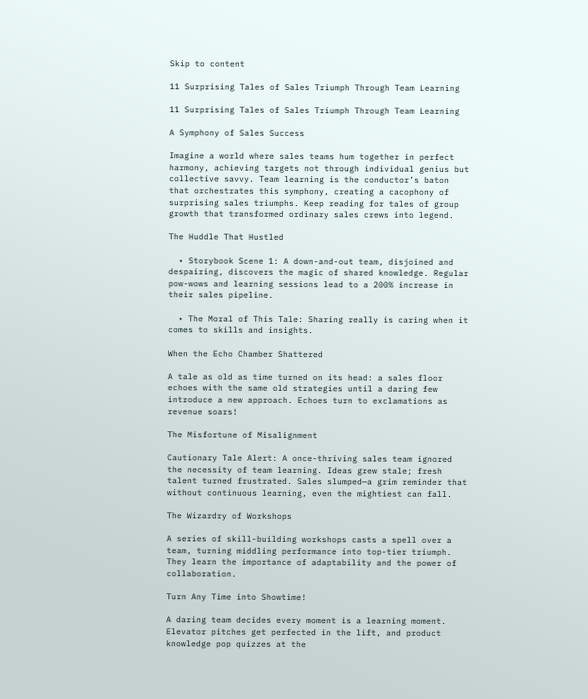Skip to content

11 Surprising Tales of Sales Triumph Through Team Learning

11 Surprising Tales of Sales Triumph Through Team Learning

A Symphony of Sales Success

Imagine a world where sales teams hum together in perfect harmony, achieving targets not through individual genius but collective savvy. Team learning is the conductor’s baton that orchestrates this symphony, creating a cacophony of surprising sales triumphs. Keep reading for tales of group growth that transformed ordinary sales crews into legend.

The Huddle That Hustled

  • Storybook Scene 1: A down-and-out team, disjoined and despairing, discovers the magic of shared knowledge. Regular pow-wows and learning sessions lead to a 200% increase in their sales pipeline.

  • The Moral of This Tale: Sharing really is caring when it comes to skills and insights.

When the Echo Chamber Shattered

A tale as old as time turned on its head: a sales floor echoes with the same old strategies until a daring few introduce a new approach. Echoes turn to exclamations as revenue soars!

The Misfortune of Misalignment

Cautionary Tale Alert: A once-thriving sales team ignored the necessity of team learning. Ideas grew stale; fresh talent turned frustrated. Sales slumped—a grim reminder that without continuous learning, even the mightiest can fall.

The Wizardry of Workshops

A series of skill-building workshops casts a spell over a team, turning middling performance into top-tier triumph. They learn the importance of adaptability and the power of collaboration.

Turn Any Time into Showtime!

A daring team decides every moment is a learning moment. Elevator pitches get perfected in the lift, and product knowledge pop quizzes at the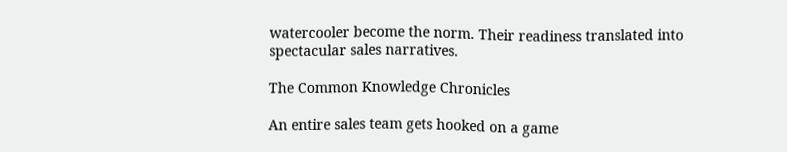watercooler become the norm. Their readiness translated into spectacular sales narratives.

The Common Knowledge Chronicles

An entire sales team gets hooked on a game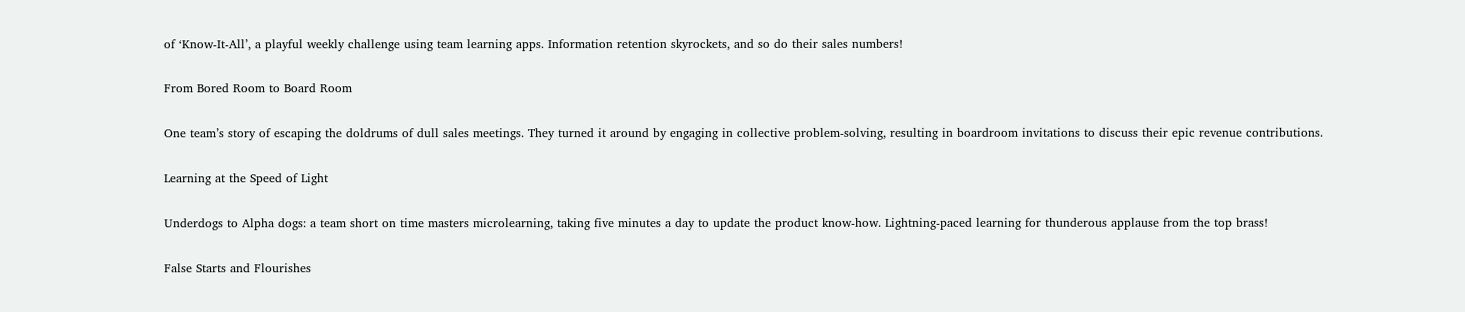of ‘Know-It-All’, a playful weekly challenge using team learning apps. Information retention skyrockets, and so do their sales numbers!

From Bored Room to Board Room

One team’s story of escaping the doldrums of dull sales meetings. They turned it around by engaging in collective problem-solving, resulting in boardroom invitations to discuss their epic revenue contributions.

Learning at the Speed of Light

Underdogs to Alpha dogs: a team short on time masters microlearning, taking five minutes a day to update the product know-how. Lightning-paced learning for thunderous applause from the top brass!

False Starts and Flourishes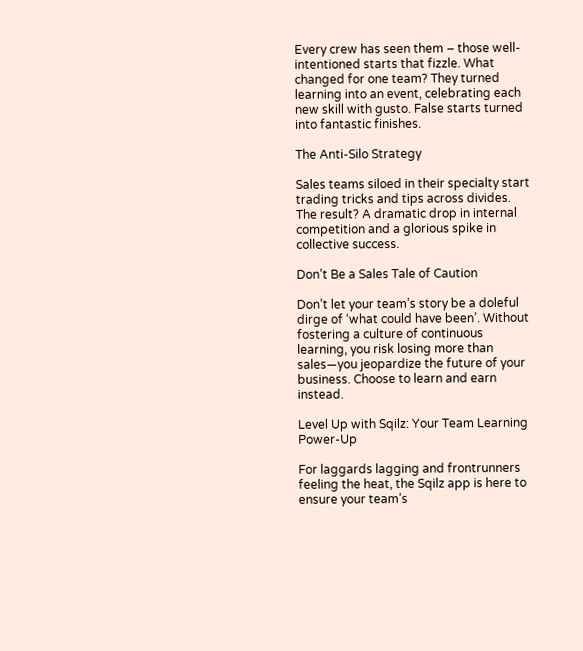Every crew has seen them – those well-intentioned starts that fizzle. What changed for one team? They turned learning into an event, celebrating each new skill with gusto. False starts turned into fantastic finishes.

The Anti-Silo Strategy

Sales teams siloed in their specialty start trading tricks and tips across divides. The result? A dramatic drop in internal competition and a glorious spike in collective success.

Don’t Be a Sales Tale of Caution

Don’t let your team’s story be a doleful dirge of ‘what could have been’. Without fostering a culture of continuous learning, you risk losing more than sales—you jeopardize the future of your business. Choose to learn and earn instead.

Level Up with Sqilz: Your Team Learning Power-Up

For laggards lagging and frontrunners feeling the heat, the Sqilz app is here to ensure your team’s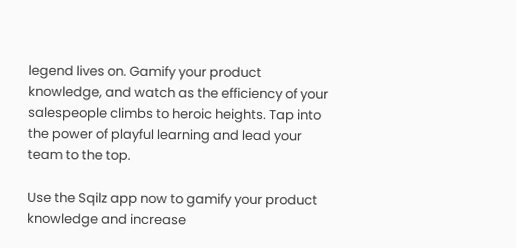legend lives on. Gamify your product knowledge, and watch as the efficiency of your salespeople climbs to heroic heights. Tap into the power of playful learning and lead your team to the top.

Use the Sqilz app now to gamify your product knowledge and increase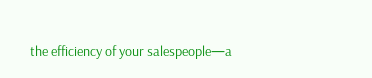the efficiency of your salespeople—a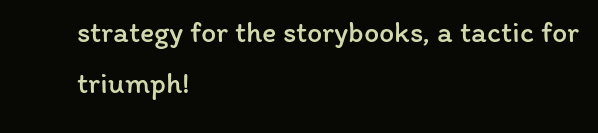strategy for the storybooks, a tactic for triumph!